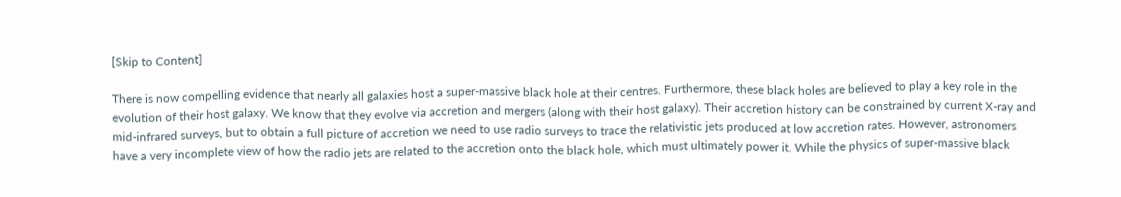[Skip to Content]

There is now compelling evidence that nearly all galaxies host a super-massive black hole at their centres. Furthermore, these black holes are believed to play a key role in the evolution of their host galaxy. We know that they evolve via accretion and mergers (along with their host galaxy). Their accretion history can be constrained by current X-ray and mid-infrared surveys, but to obtain a full picture of accretion we need to use radio surveys to trace the relativistic jets produced at low accretion rates. However, astronomers have a very incomplete view of how the radio jets are related to the accretion onto the black hole, which must ultimately power it. While the physics of super-massive black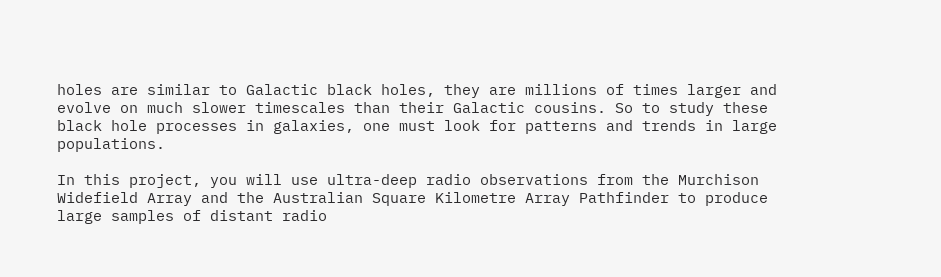holes are similar to Galactic black holes, they are millions of times larger and evolve on much slower timescales than their Galactic cousins. So to study these black hole processes in galaxies, one must look for patterns and trends in large populations.

In this project, you will use ultra-deep radio observations from the Murchison Widefield Array and the Australian Square Kilometre Array Pathfinder to produce large samples of distant radio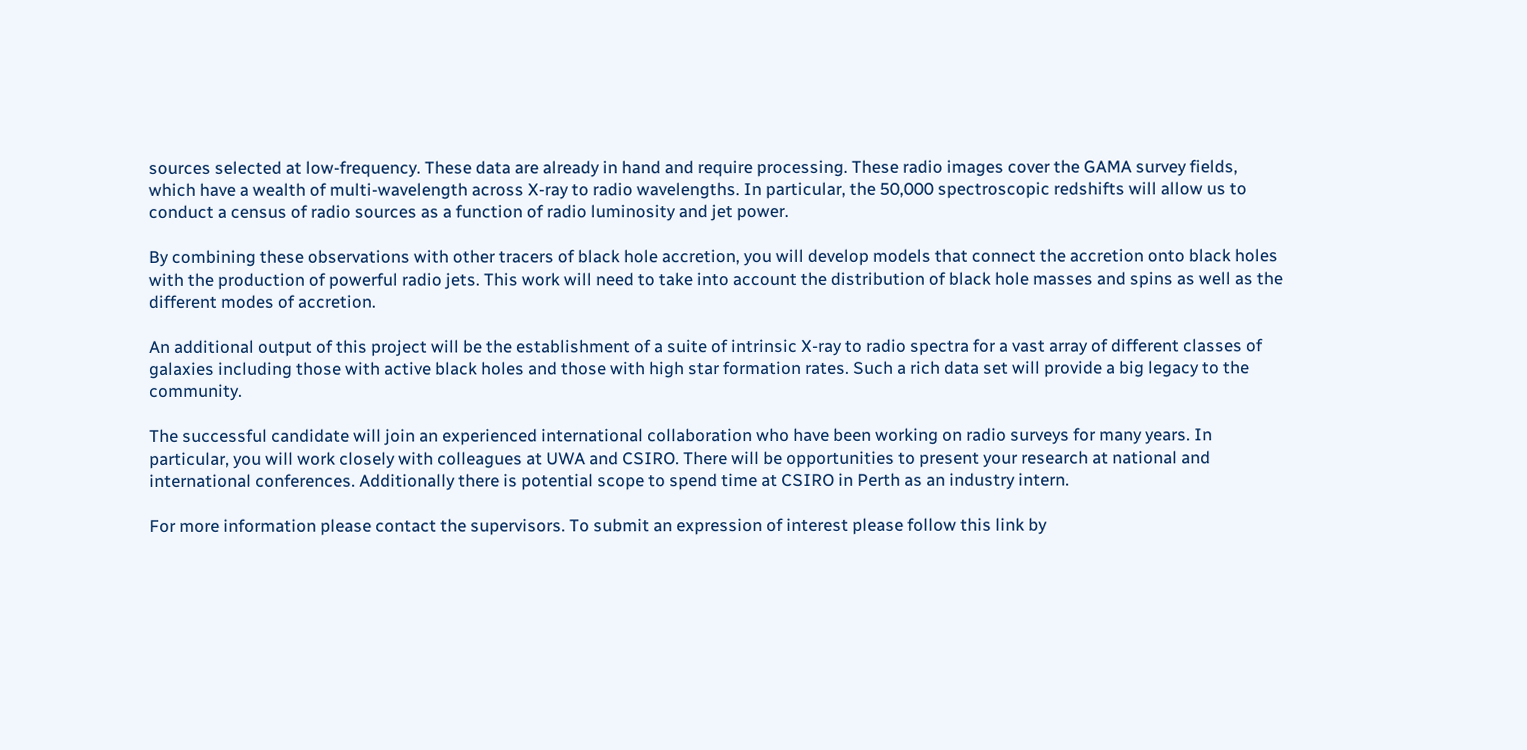sources selected at low-frequency. These data are already in hand and require processing. These radio images cover the GAMA survey fields, which have a wealth of multi-wavelength across X-ray to radio wavelengths. In particular, the 50,000 spectroscopic redshifts will allow us to conduct a census of radio sources as a function of radio luminosity and jet power.

By combining these observations with other tracers of black hole accretion, you will develop models that connect the accretion onto black holes with the production of powerful radio jets. This work will need to take into account the distribution of black hole masses and spins as well as the different modes of accretion.

An additional output of this project will be the establishment of a suite of intrinsic X-ray to radio spectra for a vast array of different classes of galaxies including those with active black holes and those with high star formation rates. Such a rich data set will provide a big legacy to the community.

The successful candidate will join an experienced international collaboration who have been working on radio surveys for many years. In particular, you will work closely with colleagues at UWA and CSIRO. There will be opportunities to present your research at national and international conferences. Additionally there is potential scope to spend time at CSIRO in Perth as an industry intern.

For more information please contact the supervisors. To submit an expression of interest please follow this link by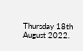Thursday 18th August 2022.